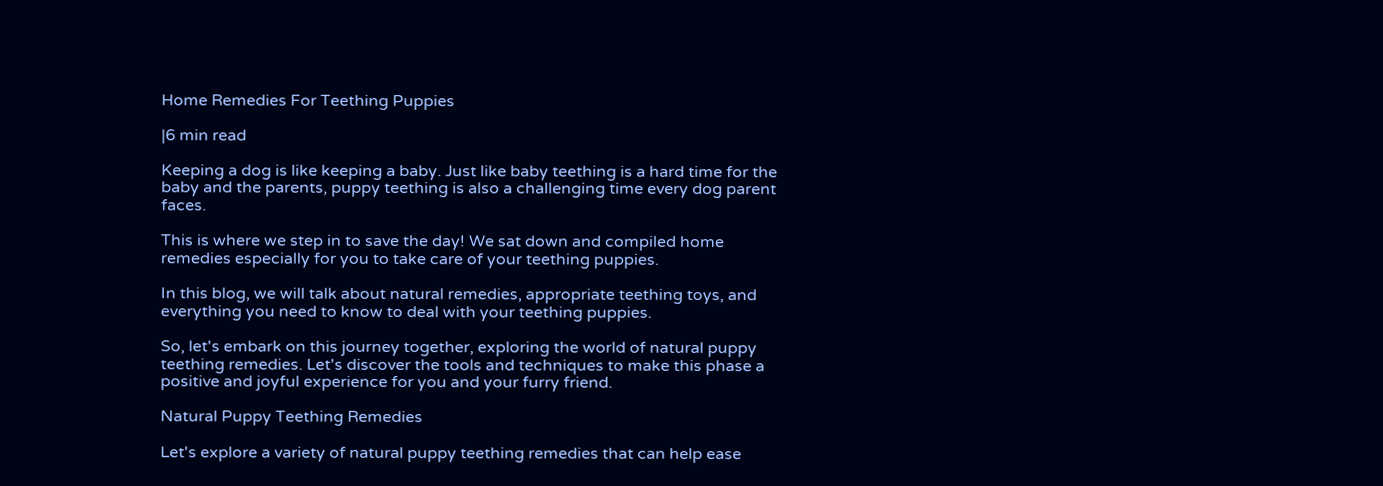Home Remedies For Teething Puppies

|6 min read

Keeping a dog is like keeping a baby. Just like baby teething is a hard time for the baby and the parents, puppy teething is also a challenging time every dog parent faces.

This is where we step in to save the day! We sat down and compiled home remedies especially for you to take care of your teething puppies.

In this blog, we will talk about natural remedies, appropriate teething toys, and everything you need to know to deal with your teething puppies.

So, let's embark on this journey together, exploring the world of natural puppy teething remedies. Let's discover the tools and techniques to make this phase a positive and joyful experience for you and your furry friend.

Natural Puppy Teething Remedies

Let's explore a variety of natural puppy teething remedies that can help ease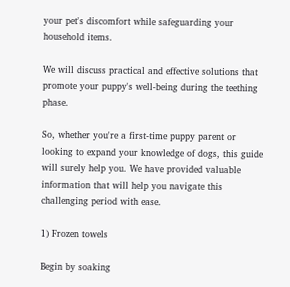your pet's discomfort while safeguarding your household items.

We will discuss practical and effective solutions that promote your puppy's well-being during the teething phase.

So, whether you're a first-time puppy parent or looking to expand your knowledge of dogs, this guide will surely help you. We have provided valuable information that will help you navigate this challenging period with ease.

1) Frozen towels

Begin by soaking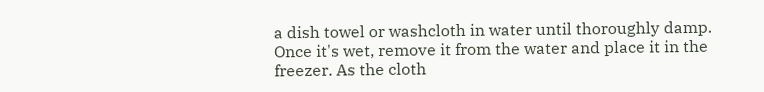a dish towel or washcloth in water until thoroughly damp. Once it's wet, remove it from the water and place it in the freezer. As the cloth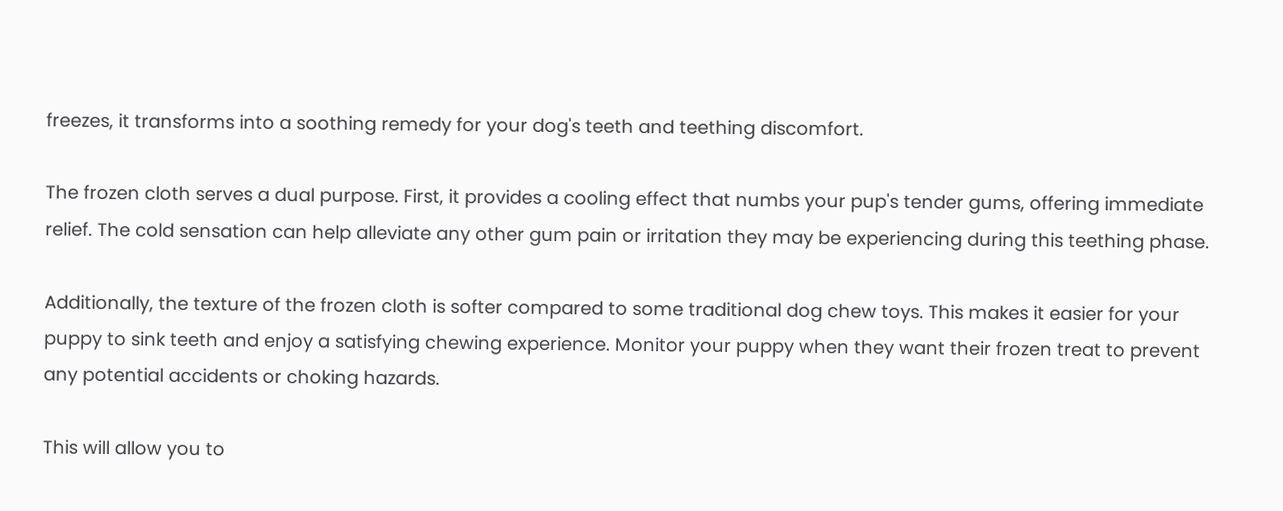freezes, it transforms into a soothing remedy for your dog's teeth and teething discomfort.

The frozen cloth serves a dual purpose. First, it provides a cooling effect that numbs your pup's tender gums, offering immediate relief. The cold sensation can help alleviate any other gum pain or irritation they may be experiencing during this teething phase.

Additionally, the texture of the frozen cloth is softer compared to some traditional dog chew toys. This makes it easier for your puppy to sink teeth and enjoy a satisfying chewing experience. Monitor your puppy when they want their frozen treat to prevent any potential accidents or choking hazards.

This will allow you to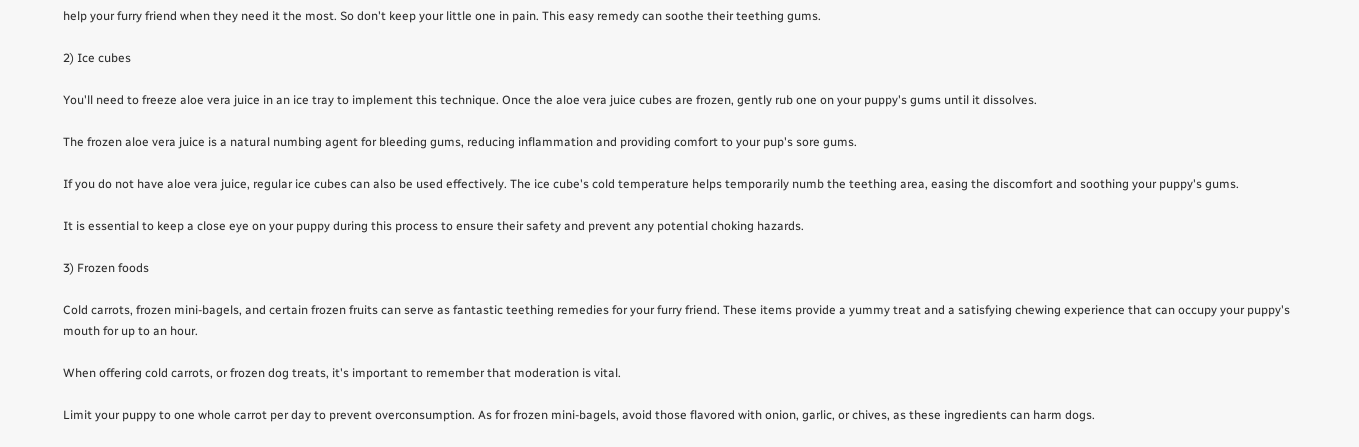help your furry friend when they need it the most. So don't keep your little one in pain. This easy remedy can soothe their teething gums.

2) Ice cubes

You'll need to freeze aloe vera juice in an ice tray to implement this technique. Once the aloe vera juice cubes are frozen, gently rub one on your puppy's gums until it dissolves.

The frozen aloe vera juice is a natural numbing agent for bleeding gums, reducing inflammation and providing comfort to your pup's sore gums.

If you do not have aloe vera juice, regular ice cubes can also be used effectively. The ice cube's cold temperature helps temporarily numb the teething area, easing the discomfort and soothing your puppy's gums.

It is essential to keep a close eye on your puppy during this process to ensure their safety and prevent any potential choking hazards.

3) Frozen foods

Cold carrots, frozen mini-bagels, and certain frozen fruits can serve as fantastic teething remedies for your furry friend. These items provide a yummy treat and a satisfying chewing experience that can occupy your puppy's mouth for up to an hour.

When offering cold carrots, or frozen dog treats, it's important to remember that moderation is vital.

Limit your puppy to one whole carrot per day to prevent overconsumption. As for frozen mini-bagels, avoid those flavored with onion, garlic, or chives, as these ingredients can harm dogs.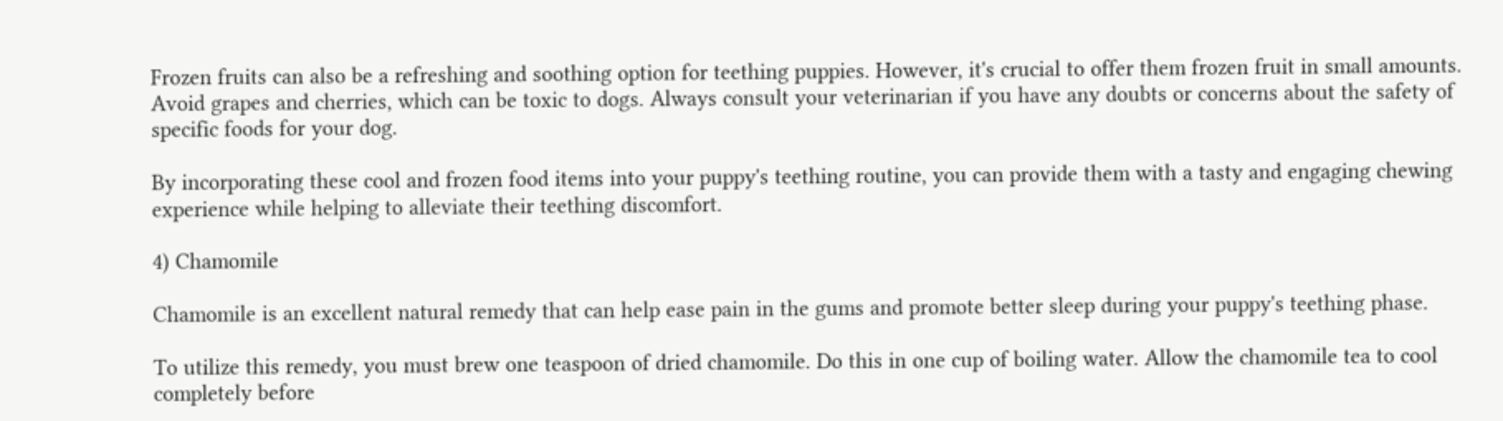Frozen fruits can also be a refreshing and soothing option for teething puppies. However, it's crucial to offer them frozen fruit in small amounts. Avoid grapes and cherries, which can be toxic to dogs. Always consult your veterinarian if you have any doubts or concerns about the safety of specific foods for your dog.

By incorporating these cool and frozen food items into your puppy's teething routine, you can provide them with a tasty and engaging chewing experience while helping to alleviate their teething discomfort.

4) Chamomile

Chamomile is an excellent natural remedy that can help ease pain in the gums and promote better sleep during your puppy's teething phase.

To utilize this remedy, you must brew one teaspoon of dried chamomile. Do this in one cup of boiling water. Allow the chamomile tea to cool completely before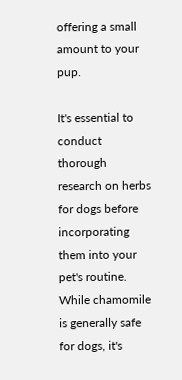offering a small amount to your pup.

It's essential to conduct thorough research on herbs for dogs before incorporating them into your pet's routine. While chamomile is generally safe for dogs, it's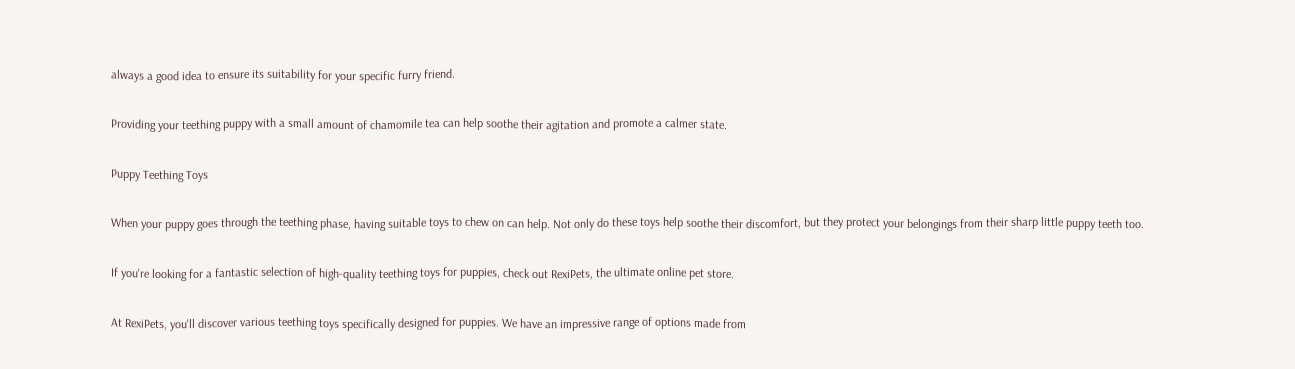always a good idea to ensure its suitability for your specific furry friend.

Providing your teething puppy with a small amount of chamomile tea can help soothe their agitation and promote a calmer state.

Puppy Teething Toys

When your puppy goes through the teething phase, having suitable toys to chew on can help. Not only do these toys help soothe their discomfort, but they protect your belongings from their sharp little puppy teeth too.

If you're looking for a fantastic selection of high-quality teething toys for puppies, check out RexiPets, the ultimate online pet store.

At RexiPets, you'll discover various teething toys specifically designed for puppies. We have an impressive range of options made from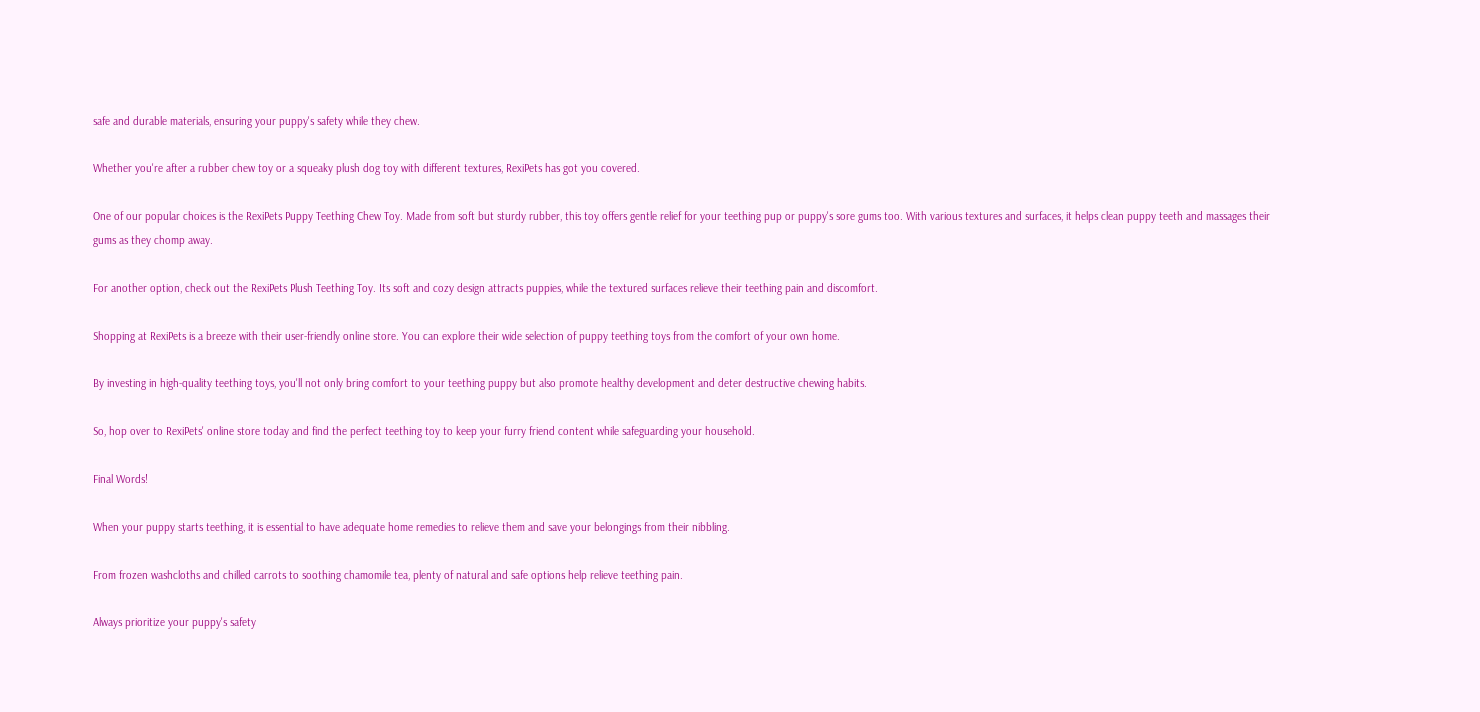safe and durable materials, ensuring your puppy's safety while they chew.

Whether you're after a rubber chew toy or a squeaky plush dog toy with different textures, RexiPets has got you covered.

One of our popular choices is the RexiPets Puppy Teething Chew Toy. Made from soft but sturdy rubber, this toy offers gentle relief for your teething pup or puppy's sore gums too. With various textures and surfaces, it helps clean puppy teeth and massages their gums as they chomp away.

For another option, check out the RexiPets Plush Teething Toy. Its soft and cozy design attracts puppies, while the textured surfaces relieve their teething pain and discomfort.

Shopping at RexiPets is a breeze with their user-friendly online store. You can explore their wide selection of puppy teething toys from the comfort of your own home.

By investing in high-quality teething toys, you'll not only bring comfort to your teething puppy but also promote healthy development and deter destructive chewing habits.

So, hop over to RexiPets' online store today and find the perfect teething toy to keep your furry friend content while safeguarding your household.

Final Words!

When your puppy starts teething, it is essential to have adequate home remedies to relieve them and save your belongings from their nibbling.

From frozen washcloths and chilled carrots to soothing chamomile tea, plenty of natural and safe options help relieve teething pain.

Always prioritize your puppy's safety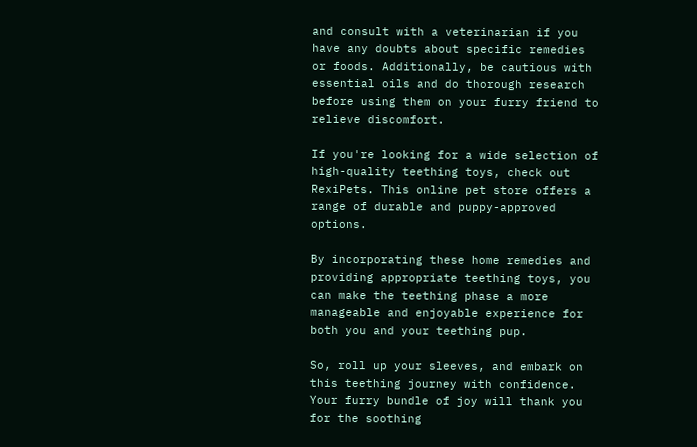and consult with a veterinarian if you have any doubts about specific remedies or foods. Additionally, be cautious with essential oils and do thorough research before using them on your furry friend to relieve discomfort.

If you're looking for a wide selection of high-quality teething toys, check out RexiPets. This online pet store offers a range of durable and puppy-approved options.

By incorporating these home remedies and providing appropriate teething toys, you can make the teething phase a more manageable and enjoyable experience for both you and your teething pup.

So, roll up your sleeves, and embark on this teething journey with confidence. Your furry bundle of joy will thank you for the soothing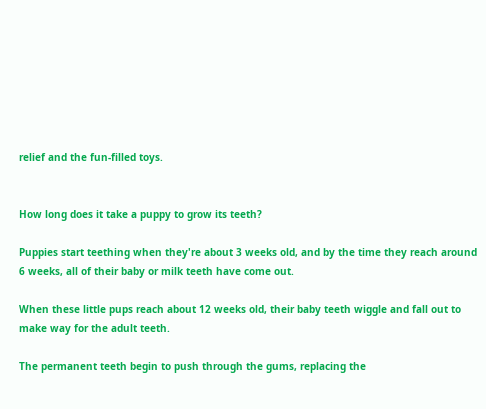relief and the fun-filled toys.


How long does it take a puppy to grow its teeth?

Puppies start teething when they're about 3 weeks old, and by the time they reach around 6 weeks, all of their baby or milk teeth have come out.

When these little pups reach about 12 weeks old, their baby teeth wiggle and fall out to make way for the adult teeth.

The permanent teeth begin to push through the gums, replacing the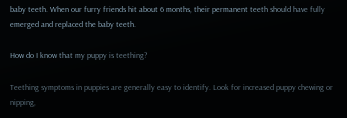baby teeth. When our furry friends hit about 6 months, their permanent teeth should have fully emerged and replaced the baby teeth.

How do I know that my puppy is teething?

Teething symptoms in puppies are generally easy to identify. Look for increased puppy chewing or nipping,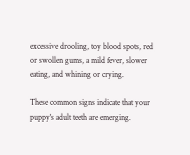excessive drooling, toy blood spots, red or swollen gums, a mild fever, slower eating, and whining or crying.

These common signs indicate that your puppy's adult teeth are emerging.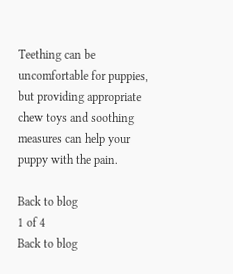Teething can be uncomfortable for puppies, but providing appropriate chew toys and soothing measures can help your puppy with the pain.

Back to blog
1 of 4
Back to blog